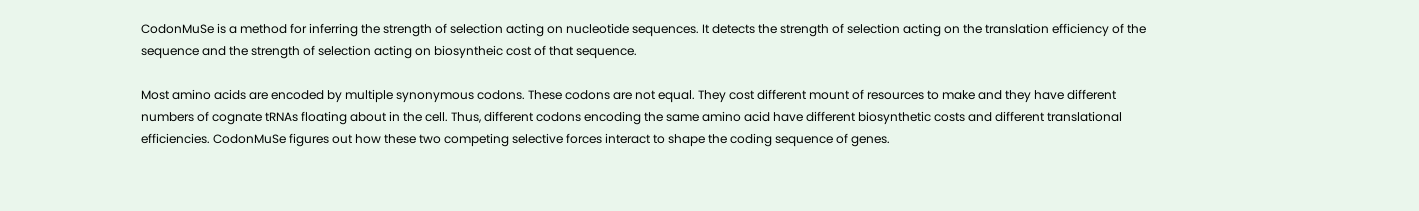CodonMuSe is a method for inferring the strength of selection acting on nucleotide sequences. It detects the strength of selection acting on the translation efficiency of the sequence and the strength of selection acting on biosyntheic cost of that sequence.

Most amino acids are encoded by multiple synonymous codons. These codons are not equal. They cost different mount of resources to make and they have different numbers of cognate tRNAs floating about in the cell. Thus, different codons encoding the same amino acid have different biosynthetic costs and different translational efficiencies. CodonMuSe figures out how these two competing selective forces interact to shape the coding sequence of genes.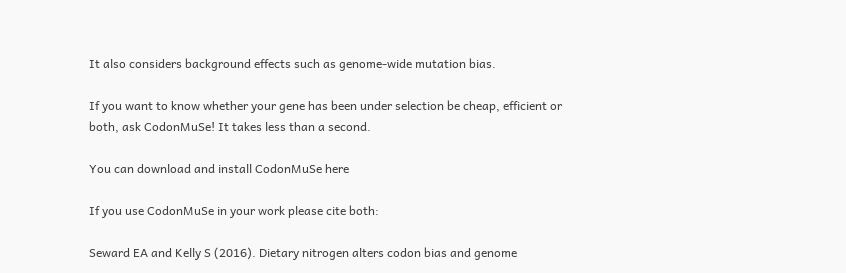It also considers background effects such as genome-wide mutation bias.

If you want to know whether your gene has been under selection be cheap, efficient or both, ask CodonMuSe! It takes less than a second.

You can download and install CodonMuSe here

If you use CodonMuSe in your work please cite both:

Seward EA and Kelly S (2016). Dietary nitrogen alters codon bias and genome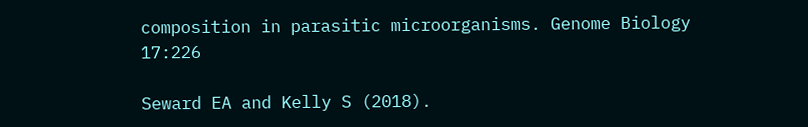composition in parasitic microorganisms. Genome Biology 17:226

Seward EA and Kelly S (2018).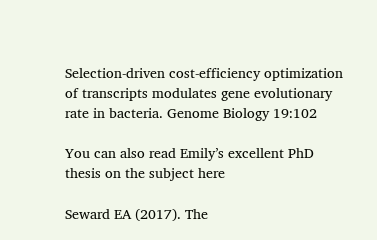Selection-driven cost-efficiency optimization of transcripts modulates gene evolutionary rate in bacteria. Genome Biology 19:102

You can also read Emily’s excellent PhD thesis on the subject here

Seward EA (2017). The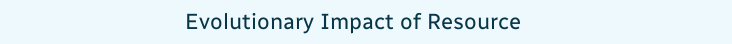Evolutionary Impact of Resource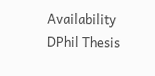Availability DPhil Thesis